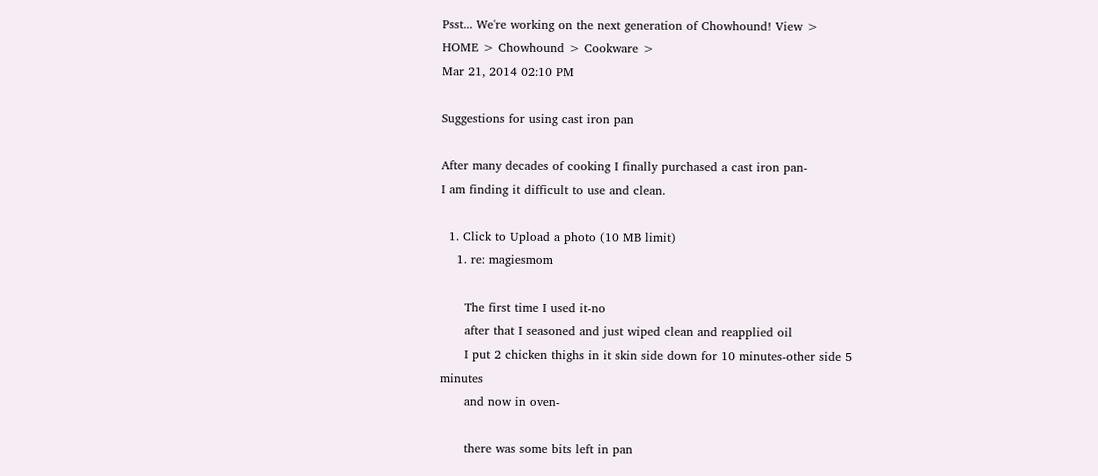Psst... We're working on the next generation of Chowhound! View >
HOME > Chowhound > Cookware >
Mar 21, 2014 02:10 PM

Suggestions for using cast iron pan

After many decades of cooking I finally purchased a cast iron pan-
I am finding it difficult to use and clean.

  1. Click to Upload a photo (10 MB limit)
    1. re: magiesmom

      The first time I used it-no
      after that I seasoned and just wiped clean and reapplied oil
      I put 2 chicken thighs in it skin side down for 10 minutes-other side 5 minutes
      and now in oven-

      there was some bits left in pan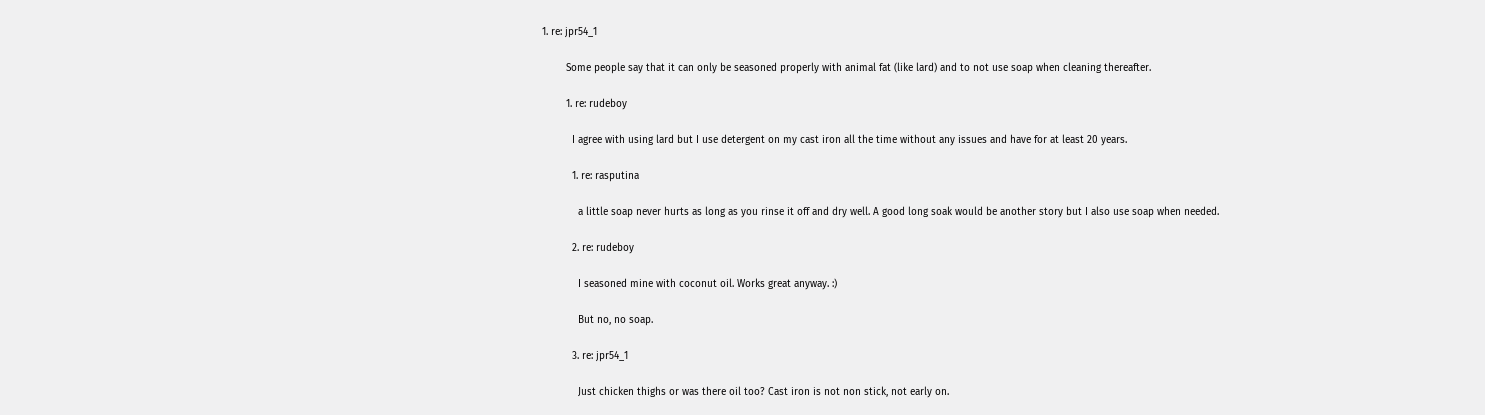1. re: jpr54_1

        Some people say that it can only be seasoned properly with animal fat (like lard) and to not use soap when cleaning thereafter.

        1. re: rudeboy

          I agree with using lard but I use detergent on my cast iron all the time without any issues and have for at least 20 years.

          1. re: rasputina

            a little soap never hurts as long as you rinse it off and dry well. A good long soak would be another story but I also use soap when needed.

          2. re: rudeboy

            I seasoned mine with coconut oil. Works great anyway. :)

            But no, no soap.

          3. re: jpr54_1

            Just chicken thighs or was there oil too? Cast iron is not non stick, not early on.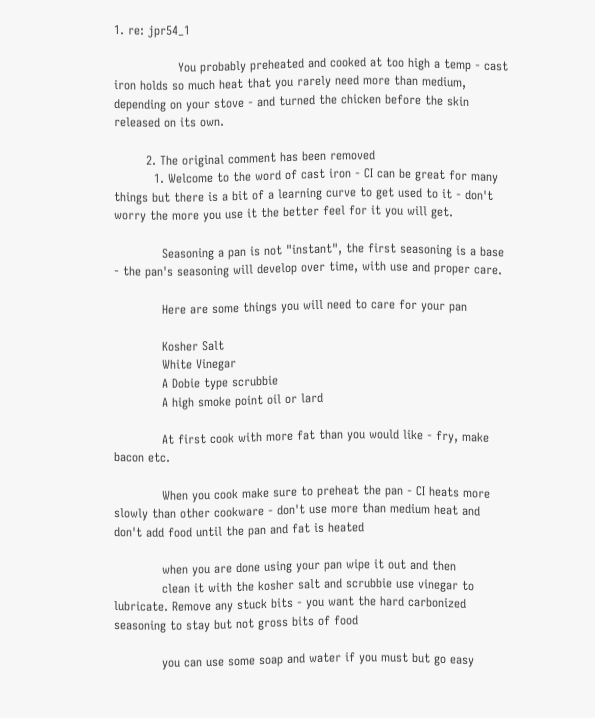1. re: jpr54_1

                You probably preheated and cooked at too high a temp - cast iron holds so much heat that you rarely need more than medium, depending on your stove - and turned the chicken before the skin released on its own.

        2. The original comment has been removed
          1. Welcome to the word of cast iron - CI can be great for many things but there is a bit of a learning curve to get used to it - don't worry the more you use it the better feel for it you will get.

            Seasoning a pan is not "instant", the first seasoning is a base - the pan's seasoning will develop over time, with use and proper care.

            Here are some things you will need to care for your pan

            Kosher Salt
            White Vinegar
            A Dobie type scrubbie
            A high smoke point oil or lard

            At first cook with more fat than you would like - fry, make bacon etc.

            When you cook make sure to preheat the pan - CI heats more slowly than other cookware - don't use more than medium heat and don't add food until the pan and fat is heated

            when you are done using your pan wipe it out and then
            clean it with the kosher salt and scrubbie use vinegar to lubricate. Remove any stuck bits - you want the hard carbonized seasoning to stay but not gross bits of food

            you can use some soap and water if you must but go easy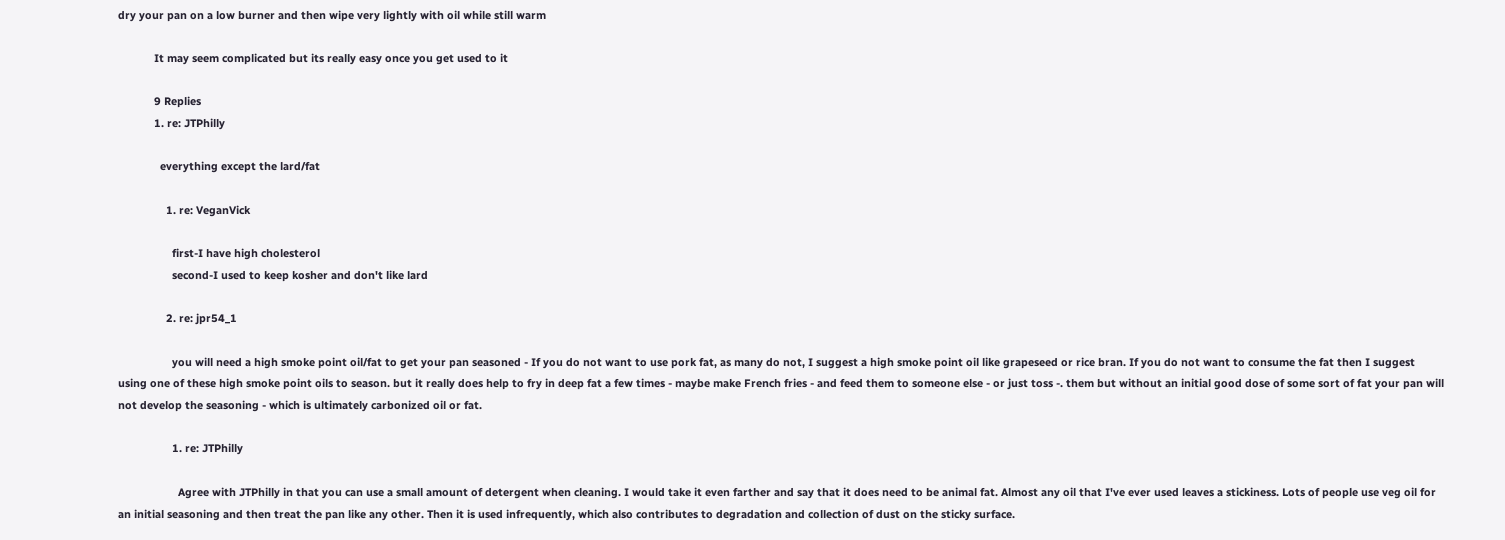dry your pan on a low burner and then wipe very lightly with oil while still warm

            It may seem complicated but its really easy once you get used to it

            9 Replies
            1. re: JTPhilly

              everything except the lard/fat

                1. re: VeganVick

                  first-I have high cholesterol
                  second-I used to keep kosher and don't like lard

                2. re: jpr54_1

                  you will need a high smoke point oil/fat to get your pan seasoned - If you do not want to use pork fat, as many do not, I suggest a high smoke point oil like grapeseed or rice bran. If you do not want to consume the fat then I suggest using one of these high smoke point oils to season. but it really does help to fry in deep fat a few times - maybe make French fries - and feed them to someone else - or just toss -. them but without an initial good dose of some sort of fat your pan will not develop the seasoning - which is ultimately carbonized oil or fat.

                  1. re: JTPhilly

                    Agree with JTPhilly in that you can use a small amount of detergent when cleaning. I would take it even farther and say that it does need to be animal fat. Almost any oil that I've ever used leaves a stickiness. Lots of people use veg oil for an initial seasoning and then treat the pan like any other. Then it is used infrequently, which also contributes to degradation and collection of dust on the sticky surface.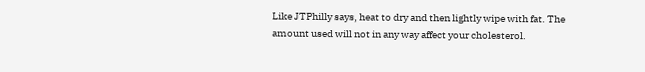Like JTPhilly says, heat to dry and then lightly wipe with fat. The amount used will not in any way affect your cholesterol.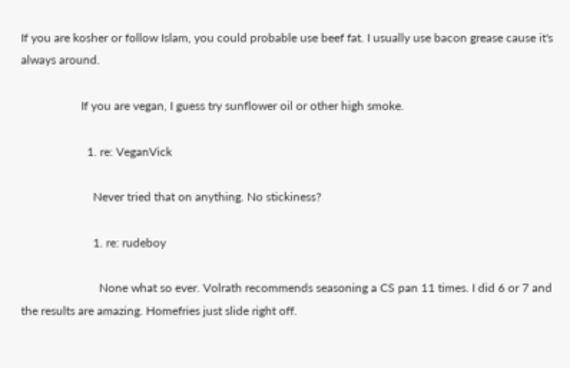If you are kosher or follow Islam, you could probable use beef fat. I usually use bacon grease cause it's always around.

                    If you are vegan, I guess try sunflower oil or other high smoke.

                      1. re: VeganVick

                        Never tried that on anything. No stickiness?

                        1. re: rudeboy

                          None what so ever. Volrath recommends seasoning a CS pan 11 times. I did 6 or 7 and the results are amazing. Homefries just slide right off.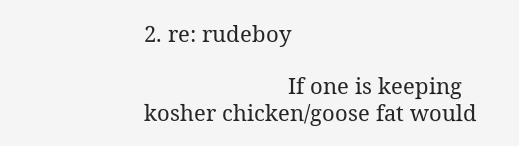2. re: rudeboy

                        If one is keeping kosher chicken/goose fat would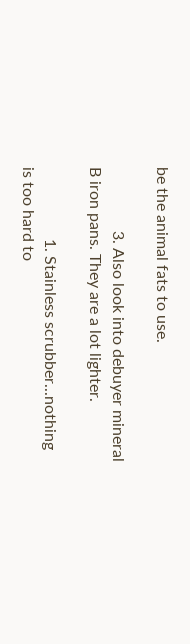be the animal fats to use.

                3. Also look into debuyer mineral B iron pans. They are a lot lighter.

                  1. Stainless scrubber...nothing is too hard to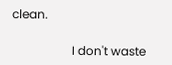clean.

                    I don't waste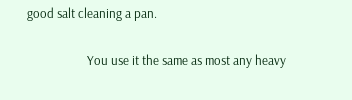good salt cleaning a pan.

                    You use it the same as most any heavy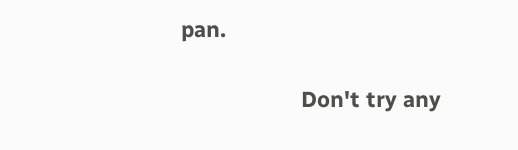pan.

                    Don't try any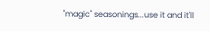"magic" seasonings...use it and it'll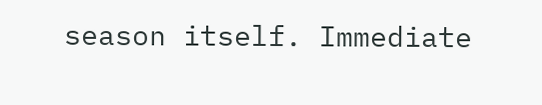season itself. Immediate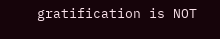gratification is NOT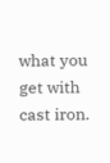what you get with cast iron.